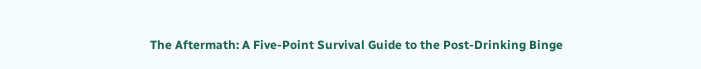The Aftermath: A Five-Point Survival Guide to the Post-Drinking Binge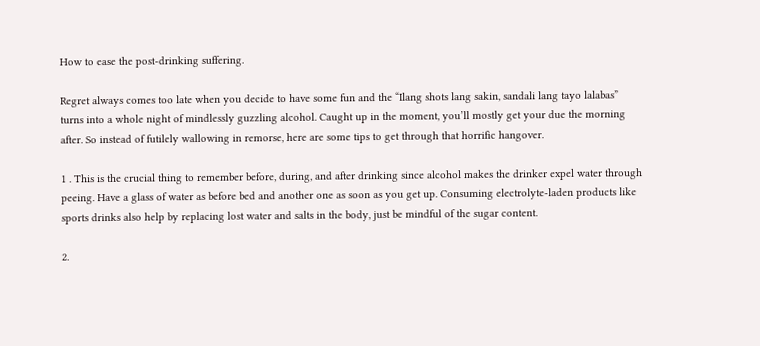How to ease the post-drinking suffering.

Regret always comes too late when you decide to have some fun and the “Ilang shots lang sakin, sandali lang tayo lalabas” turns into a whole night of mindlessly guzzling alcohol. Caught up in the moment, you’ll mostly get your due the morning after. So instead of futilely wallowing in remorse, here are some tips to get through that horrific hangover.

1 . This is the crucial thing to remember before, during, and after drinking since alcohol makes the drinker expel water through peeing. Have a glass of water as before bed and another one as soon as you get up. Consuming electrolyte-laden products like sports drinks also help by replacing lost water and salts in the body, just be mindful of the sugar content.

2.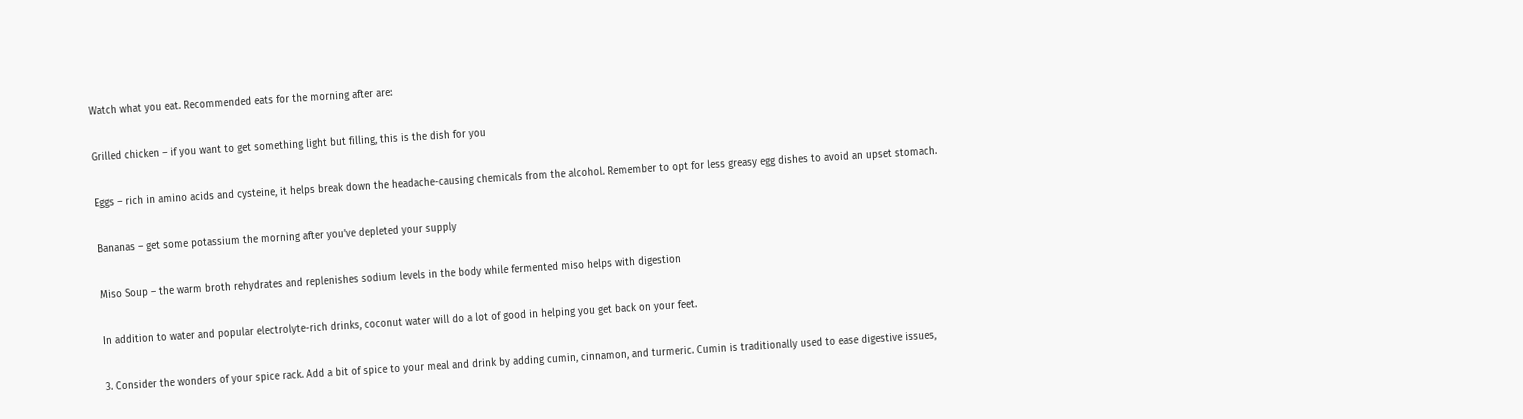Watch what you eat. Recommended eats for the morning after are:

Grilled chicken – if you want to get something light but filling, this is the dish for you

Eggs – rich in amino acids and cysteine, it helps break down the headache-causing chemicals from the alcohol. Remember to opt for less greasy egg dishes to avoid an upset stomach.

Bananas – get some potassium the morning after you’ve depleted your supply

Miso Soup – the warm broth rehydrates and replenishes sodium levels in the body while fermented miso helps with digestion

In addition to water and popular electrolyte-rich drinks, coconut water will do a lot of good in helping you get back on your feet.

3. Consider the wonders of your spice rack. Add a bit of spice to your meal and drink by adding cumin, cinnamon, and turmeric. Cumin is traditionally used to ease digestive issues,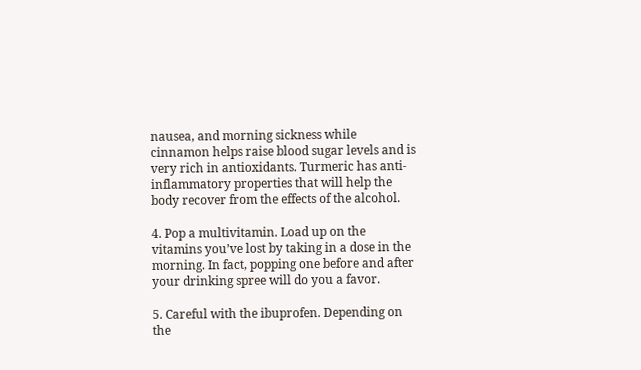nausea, and morning sickness while cinnamon helps raise blood sugar levels and is very rich in antioxidants. Turmeric has anti-inflammatory properties that will help the body recover from the effects of the alcohol.

4. Pop a multivitamin. Load up on the vitamins you’ve lost by taking in a dose in the morning. In fact, popping one before and after your drinking spree will do you a favor.

5. Careful with the ibuprofen. Depending on the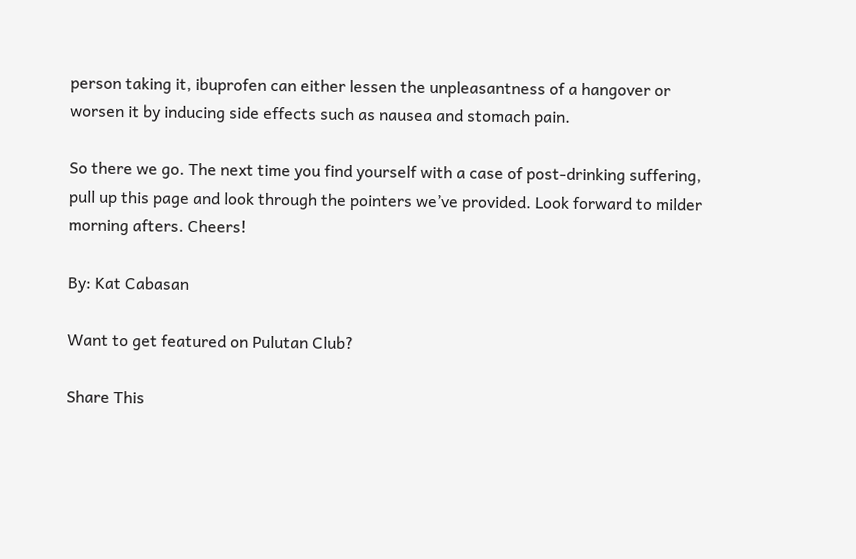person taking it, ibuprofen can either lessen the unpleasantness of a hangover or worsen it by inducing side effects such as nausea and stomach pain.

So there we go. The next time you find yourself with a case of post-drinking suffering, pull up this page and look through the pointers we’ve provided. Look forward to milder morning afters. Cheers!

By: Kat Cabasan

Want to get featured on Pulutan Club?

Share This